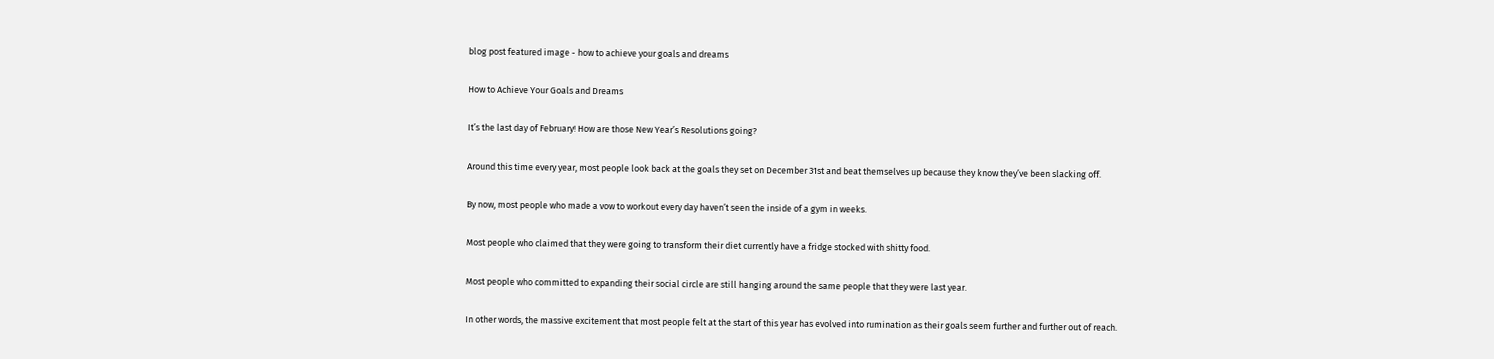blog post featured image - how to achieve your goals and dreams

How to Achieve Your Goals and Dreams

It’s the last day of February! How are those New Year’s Resolutions going?

Around this time every year, most people look back at the goals they set on December 31st and beat themselves up because they know they’ve been slacking off.

By now, most people who made a vow to workout every day haven’t seen the inside of a gym in weeks.

Most people who claimed that they were going to transform their diet currently have a fridge stocked with shitty food.

Most people who committed to expanding their social circle are still hanging around the same people that they were last year.

In other words, the massive excitement that most people felt at the start of this year has evolved into rumination as their goals seem further and further out of reach.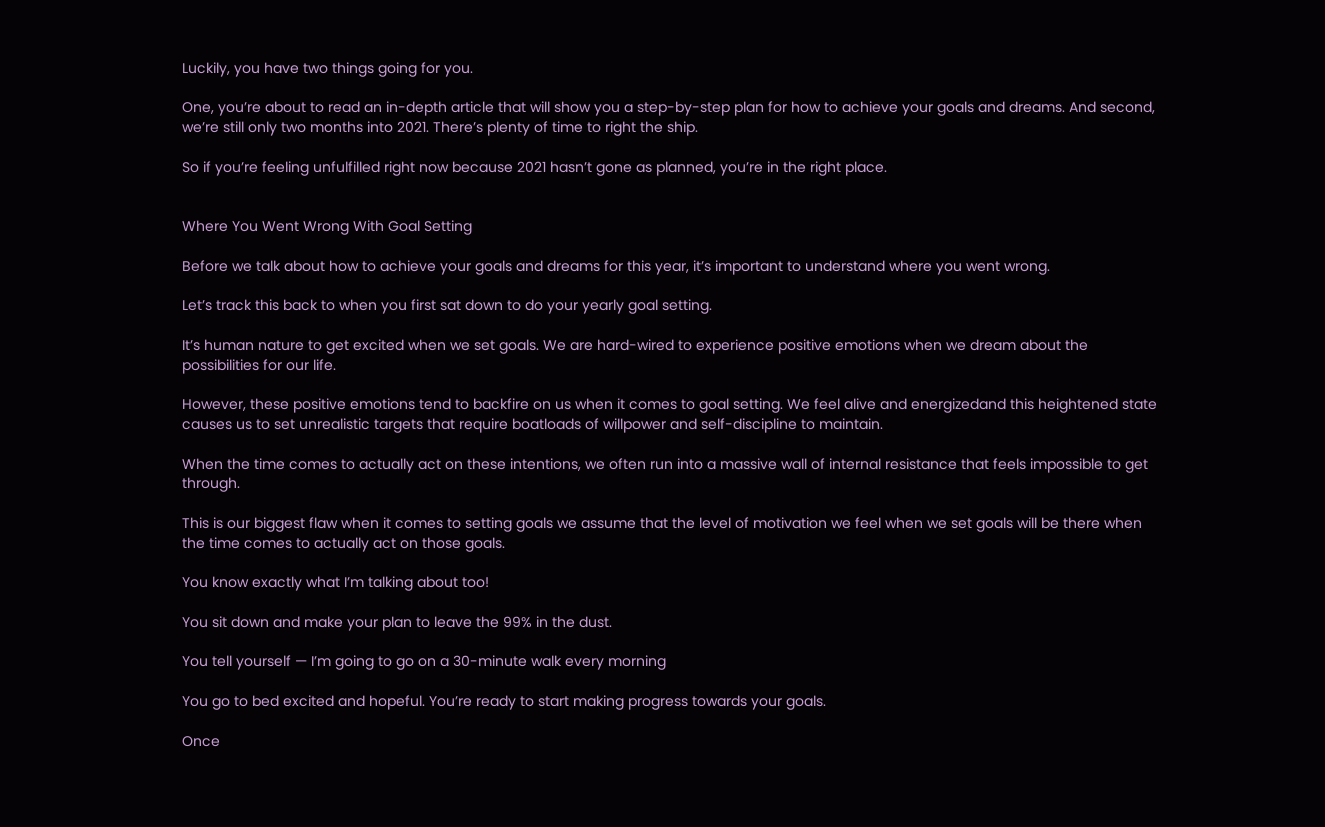Luckily, you have two things going for you.

One, you’re about to read an in-depth article that will show you a step-by-step plan for how to achieve your goals and dreams. And second, we’re still only two months into 2021. There’s plenty of time to right the ship.

So if you’re feeling unfulfilled right now because 2021 hasn’t gone as planned, you’re in the right place.


Where You Went Wrong With Goal Setting

Before we talk about how to achieve your goals and dreams for this year, it’s important to understand where you went wrong.

Let’s track this back to when you first sat down to do your yearly goal setting.

It’s human nature to get excited when we set goals. We are hard-wired to experience positive emotions when we dream about the possibilities for our life.

However, these positive emotions tend to backfire on us when it comes to goal setting. We feel alive and energizedand this heightened state causes us to set unrealistic targets that require boatloads of willpower and self-discipline to maintain.

When the time comes to actually act on these intentions, we often run into a massive wall of internal resistance that feels impossible to get through.

This is our biggest flaw when it comes to setting goals we assume that the level of motivation we feel when we set goals will be there when the time comes to actually act on those goals.

You know exactly what I’m talking about too!

You sit down and make your plan to leave the 99% in the dust.

You tell yourself — I’m going to go on a 30-minute walk every morning

You go to bed excited and hopeful. You’re ready to start making progress towards your goals.

Once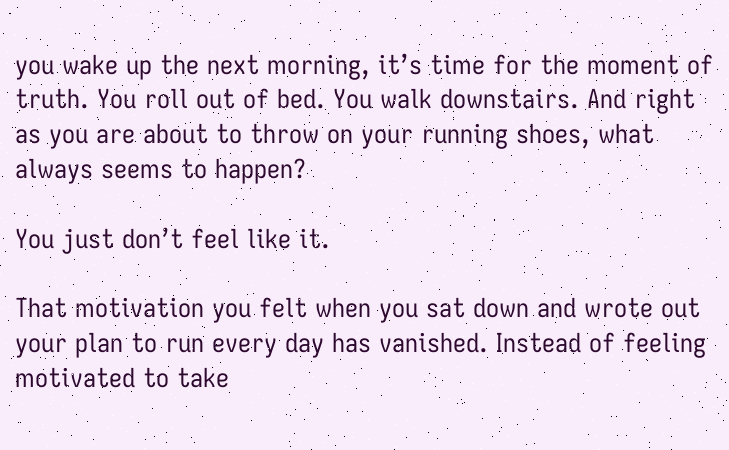you wake up the next morning, it’s time for the moment of truth. You roll out of bed. You walk downstairs. And right as you are about to throw on your running shoes, what always seems to happen?

You just don’t feel like it.

That motivation you felt when you sat down and wrote out your plan to run every day has vanished. Instead of feeling motivated to take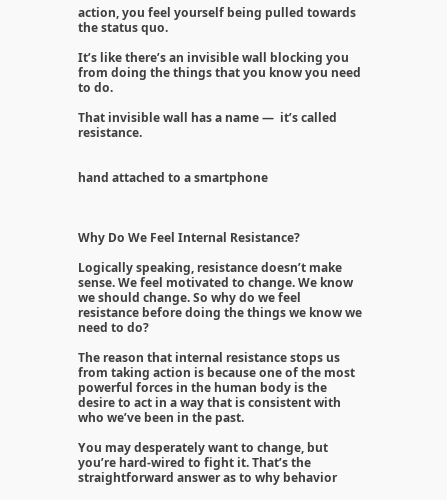action, you feel yourself being pulled towards the status quo.

It’s like there’s an invisible wall blocking you from doing the things that you know you need to do.

That invisible wall has a name —  it’s called resistance.


hand attached to a smartphone



Why Do We Feel Internal Resistance?

Logically speaking, resistance doesn’t make sense. We feel motivated to change. We know we should change. So why do we feel resistance before doing the things we know we need to do?

The reason that internal resistance stops us from taking action is because one of the most powerful forces in the human body is the desire to act in a way that is consistent with who we’ve been in the past.

You may desperately want to change, but you’re hard-wired to fight it. That’s the straightforward answer as to why behavior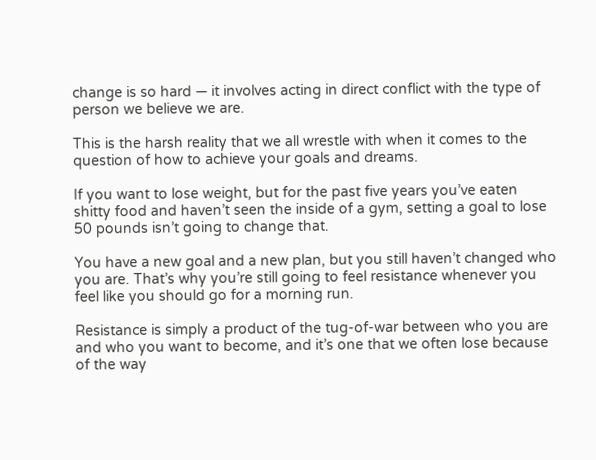change is so hard — it involves acting in direct conflict with the type of person we believe we are.

This is the harsh reality that we all wrestle with when it comes to the question of how to achieve your goals and dreams.

If you want to lose weight, but for the past five years you’ve eaten shitty food and haven’t seen the inside of a gym, setting a goal to lose 50 pounds isn’t going to change that.

You have a new goal and a new plan, but you still haven’t changed who you are. That’s why you’re still going to feel resistance whenever you feel like you should go for a morning run.

Resistance is simply a product of the tug-of-war between who you are and who you want to become, and it’s one that we often lose because of the way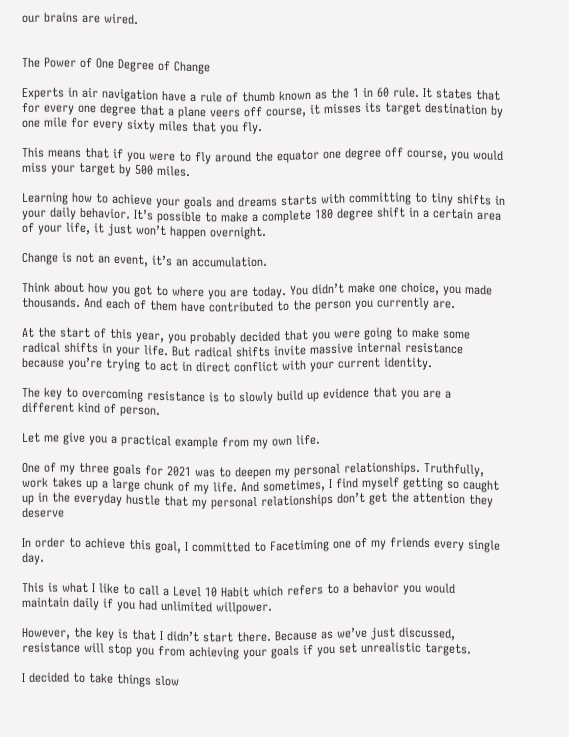our brains are wired.


The Power of One Degree of Change

Experts in air navigation have a rule of thumb known as the 1 in 60 rule. It states that for every one degree that a plane veers off course, it misses its target destination by one mile for every sixty miles that you fly.

This means that if you were to fly around the equator one degree off course, you would miss your target by 500 miles.

Learning how to achieve your goals and dreams starts with committing to tiny shifts in your daily behavior. It’s possible to make a complete 180 degree shift in a certain area of your life, it just won’t happen overnight.

Change is not an event, it’s an accumulation.

Think about how you got to where you are today. You didn’t make one choice, you made thousands. And each of them have contributed to the person you currently are.

At the start of this year, you probably decided that you were going to make some radical shifts in your life. But radical shifts invite massive internal resistance because you’re trying to act in direct conflict with your current identity.

The key to overcoming resistance is to slowly build up evidence that you are a different kind of person.

Let me give you a practical example from my own life.

One of my three goals for 2021 was to deepen my personal relationships. Truthfully, work takes up a large chunk of my life. And sometimes, I find myself getting so caught up in the everyday hustle that my personal relationships don’t get the attention they deserve

In order to achieve this goal, I committed to Facetiming one of my friends every single day.

This is what I like to call a Level 10 Habit which refers to a behavior you would maintain daily if you had unlimited willpower.

However, the key is that I didn’t start there. Because as we’ve just discussed, resistance will stop you from achieving your goals if you set unrealistic targets.

I decided to take things slow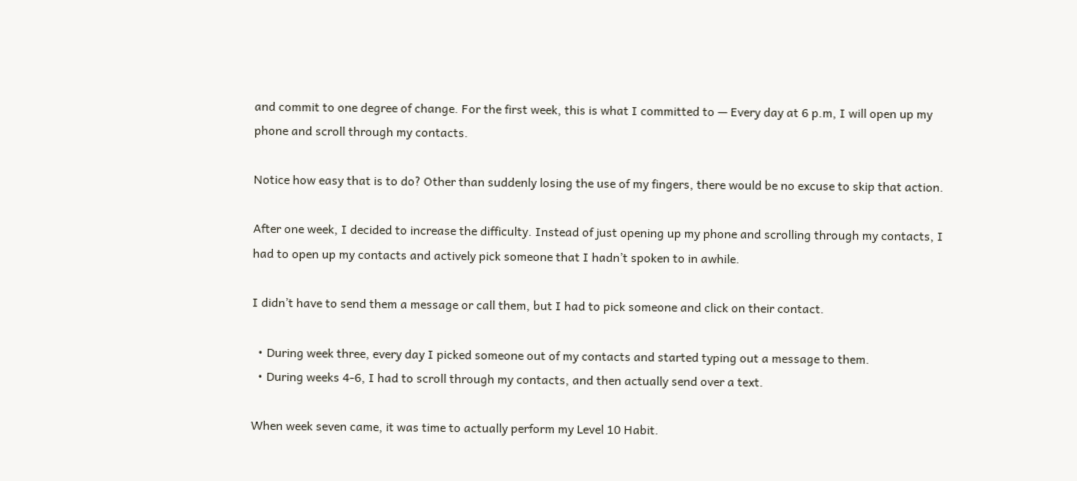and commit to one degree of change. For the first week, this is what I committed to — Every day at 6 p.m, I will open up my phone and scroll through my contacts.

Notice how easy that is to do? Other than suddenly losing the use of my fingers, there would be no excuse to skip that action.

After one week, I decided to increase the difficulty. Instead of just opening up my phone and scrolling through my contacts, I had to open up my contacts and actively pick someone that I hadn’t spoken to in awhile.

I didn’t have to send them a message or call them, but I had to pick someone and click on their contact.

  • During week three, every day I picked someone out of my contacts and started typing out a message to them.
  • During weeks 4-6, I had to scroll through my contacts, and then actually send over a text.

When week seven came, it was time to actually perform my Level 10 Habit.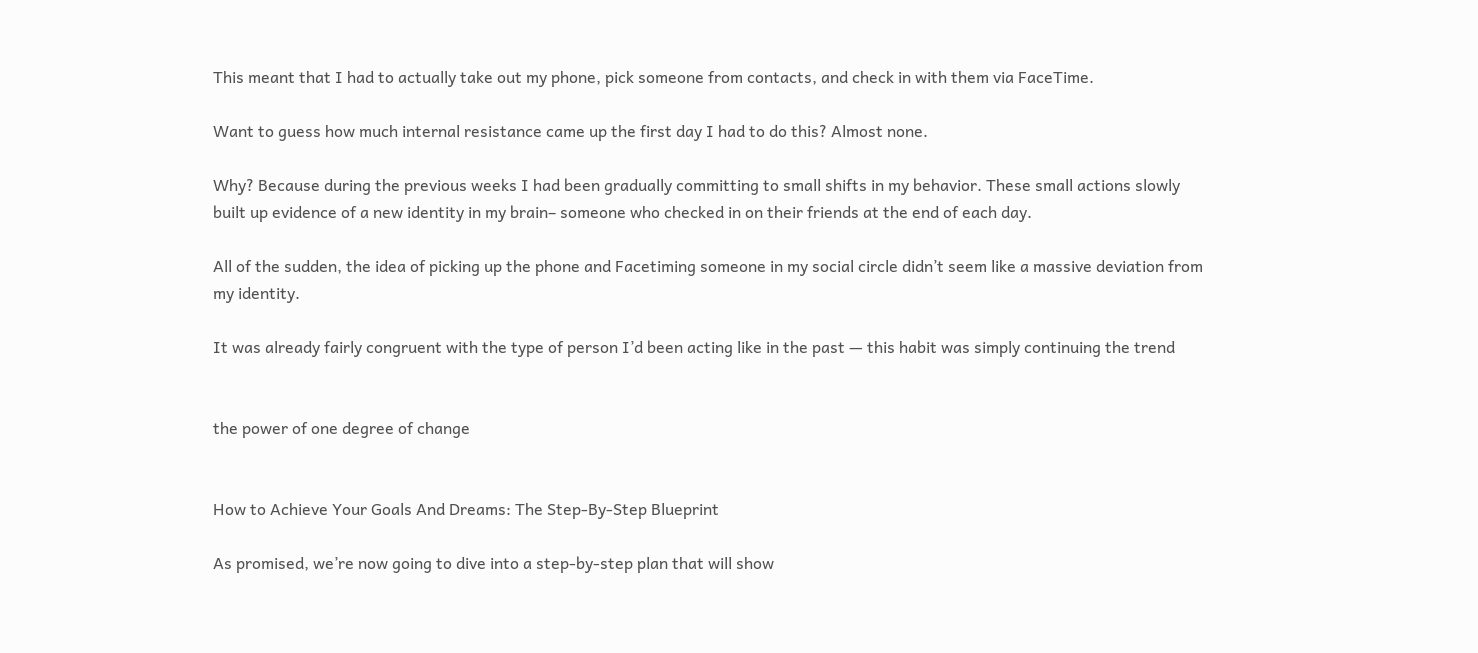This meant that I had to actually take out my phone, pick someone from contacts, and check in with them via FaceTime.

Want to guess how much internal resistance came up the first day I had to do this? Almost none.

Why? Because during the previous weeks I had been gradually committing to small shifts in my behavior. These small actions slowly built up evidence of a new identity in my brain– someone who checked in on their friends at the end of each day.

All of the sudden, the idea of picking up the phone and Facetiming someone in my social circle didn’t seem like a massive deviation from my identity.

It was already fairly congruent with the type of person I’d been acting like in the past — this habit was simply continuing the trend


the power of one degree of change


How to Achieve Your Goals And Dreams: The Step-By-Step Blueprint

As promised, we’re now going to dive into a step-by-step plan that will show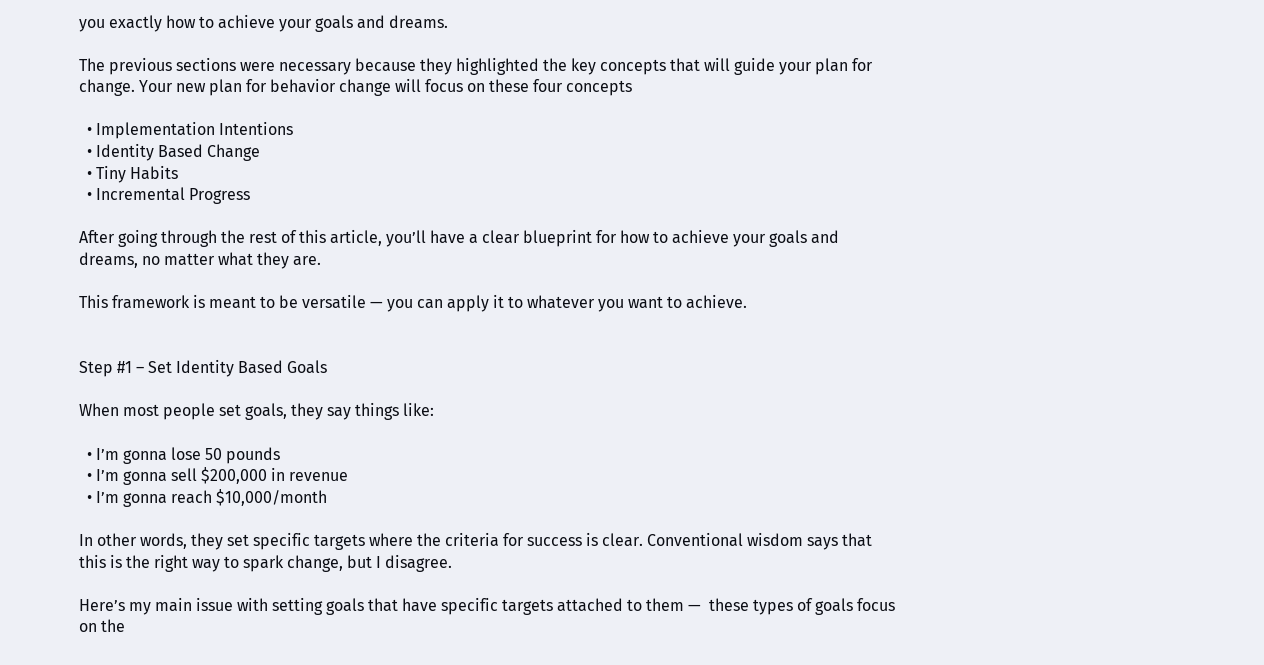you exactly how to achieve your goals and dreams.

The previous sections were necessary because they highlighted the key concepts that will guide your plan for change. Your new plan for behavior change will focus on these four concepts

  • Implementation Intentions
  • Identity Based Change
  • Tiny Habits
  • Incremental Progress

After going through the rest of this article, you’ll have a clear blueprint for how to achieve your goals and dreams, no matter what they are.

This framework is meant to be versatile — you can apply it to whatever you want to achieve.


Step #1 – Set Identity Based Goals

When most people set goals, they say things like:

  • I’m gonna lose 50 pounds
  • I’m gonna sell $200,000 in revenue
  • I’m gonna reach $10,000/month

In other words, they set specific targets where the criteria for success is clear. Conventional wisdom says that this is the right way to spark change, but I disagree.

Here’s my main issue with setting goals that have specific targets attached to them —  these types of goals focus on the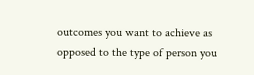outcomes you want to achieve as opposed to the type of person you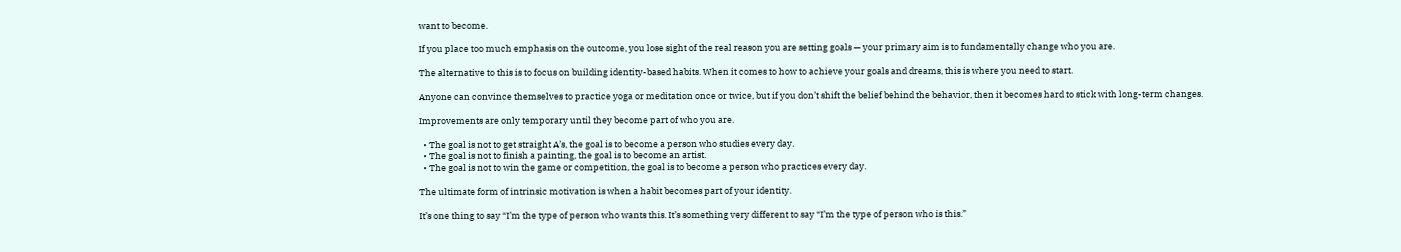want to become.

If you place too much emphasis on the outcome, you lose sight of the real reason you are setting goals — your primary aim is to fundamentally change who you are.

The alternative to this is to focus on building identity-based habits. When it comes to how to achieve your goals and dreams, this is where you need to start.

Anyone can convince themselves to practice yoga or meditation once or twice, but if you don’t shift the belief behind the behavior, then it becomes hard to stick with long-term changes.

Improvements are only temporary until they become part of who you are.

  • The goal is not to get straight A’s, the goal is to become a person who studies every day.
  • The goal is not to finish a painting, the goal is to become an artist.
  • The goal is not to win the game or competition, the goal is to become a person who practices every day.

The ultimate form of intrinsic motivation is when a habit becomes part of your identity.

It’s one thing to say “I’m the type of person who wants this. It’s something very different to say “I’m the type of person who is this.”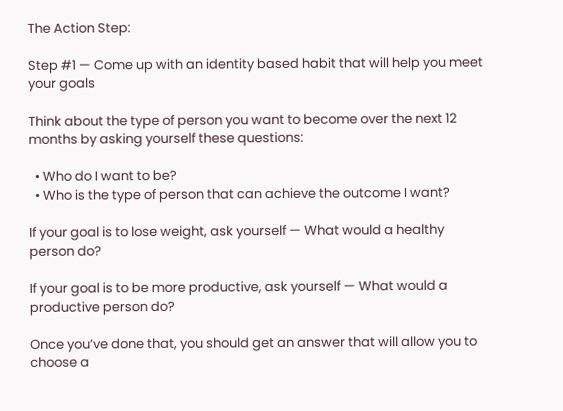The Action Step:

Step #1 — Come up with an identity based habit that will help you meet your goals

Think about the type of person you want to become over the next 12 months by asking yourself these questions:

  • Who do I want to be?
  • Who is the type of person that can achieve the outcome I want?

If your goal is to lose weight, ask yourself — What would a healthy person do?

If your goal is to be more productive, ask yourself — What would a productive person do?

Once you’ve done that, you should get an answer that will allow you to choose a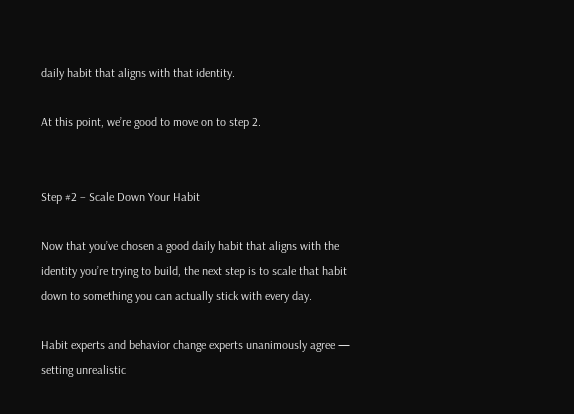daily habit that aligns with that identity.

At this point, we’re good to move on to step 2.


Step #2 – Scale Down Your Habit

Now that you’ve chosen a good daily habit that aligns with the identity you’re trying to build, the next step is to scale that habit down to something you can actually stick with every day.

Habit experts and behavior change experts unanimously agree — setting unrealistic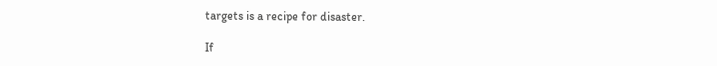targets is a recipe for disaster.

If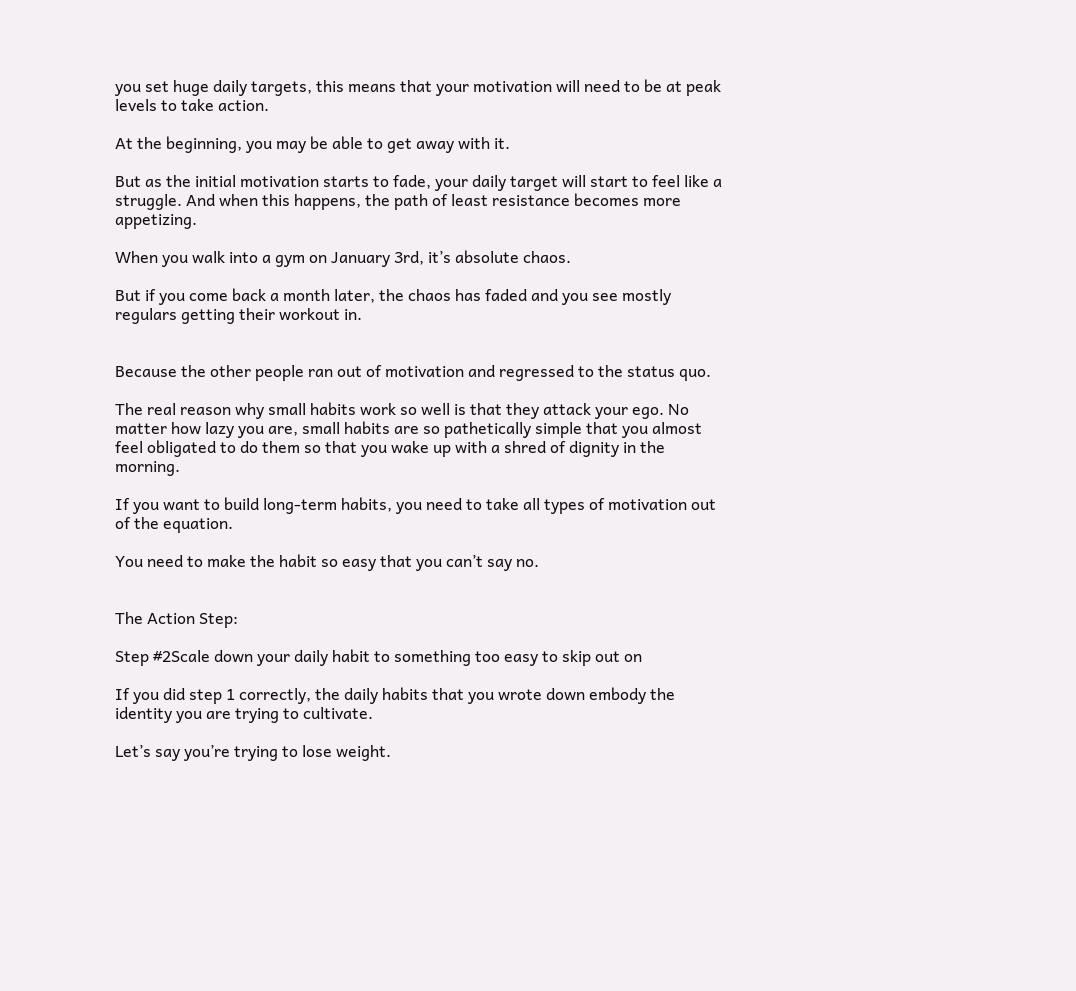you set huge daily targets, this means that your motivation will need to be at peak levels to take action.

At the beginning, you may be able to get away with it.

But as the initial motivation starts to fade, your daily target will start to feel like a struggle. And when this happens, the path of least resistance becomes more appetizing.

When you walk into a gym on January 3rd, it’s absolute chaos.

But if you come back a month later, the chaos has faded and you see mostly regulars getting their workout in.


Because the other people ran out of motivation and regressed to the status quo.

The real reason why small habits work so well is that they attack your ego. No matter how lazy you are, small habits are so pathetically simple that you almost feel obligated to do them so that you wake up with a shred of dignity in the morning.

If you want to build long-term habits, you need to take all types of motivation out of the equation.

You need to make the habit so easy that you can’t say no.


The Action Step:

Step #2Scale down your daily habit to something too easy to skip out on

If you did step 1 correctly, the daily habits that you wrote down embody the identity you are trying to cultivate.

Let’s say you’re trying to lose weight.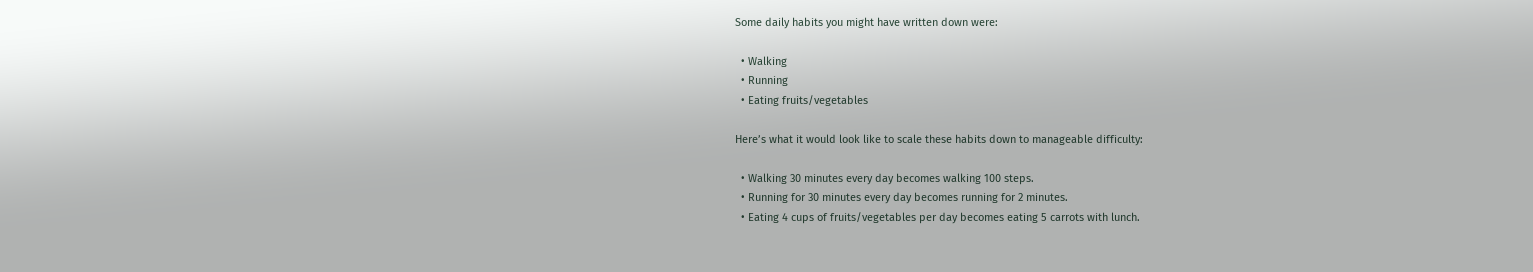Some daily habits you might have written down were:

  • Walking
  • Running
  • Eating fruits/vegetables

Here’s what it would look like to scale these habits down to manageable difficulty:

  • Walking 30 minutes every day becomes walking 100 steps.
  • Running for 30 minutes every day becomes running for 2 minutes.
  • Eating 4 cups of fruits/vegetables per day becomes eating 5 carrots with lunch.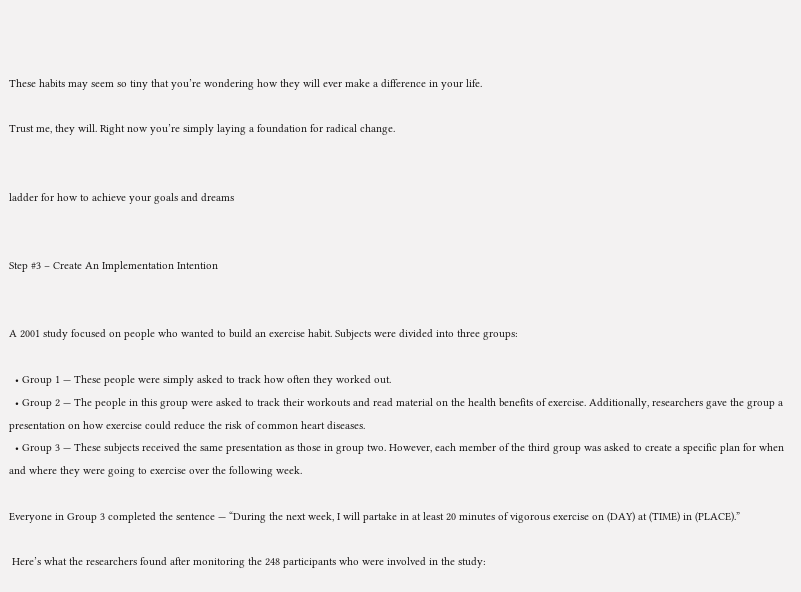These habits may seem so tiny that you’re wondering how they will ever make a difference in your life.

Trust me, they will. Right now you’re simply laying a foundation for radical change.


ladder for how to achieve your goals and dreams


Step #3 – Create An Implementation Intention


A 2001 study focused on people who wanted to build an exercise habit. Subjects were divided into three groups:

  • Group 1 — These people were simply asked to track how often they worked out.
  • Group 2 — The people in this group were asked to track their workouts and read material on the health benefits of exercise. Additionally, researchers gave the group a presentation on how exercise could reduce the risk of common heart diseases.
  • Group 3 — These subjects received the same presentation as those in group two. However, each member of the third group was asked to create a specific plan for when and where they were going to exercise over the following week.

Everyone in Group 3 completed the sentence — “During the next week, I will partake in at least 20 minutes of vigorous exercise on (DAY) at (TIME) in (PLACE).”

 Here’s what the researchers found after monitoring the 248 participants who were involved in the study: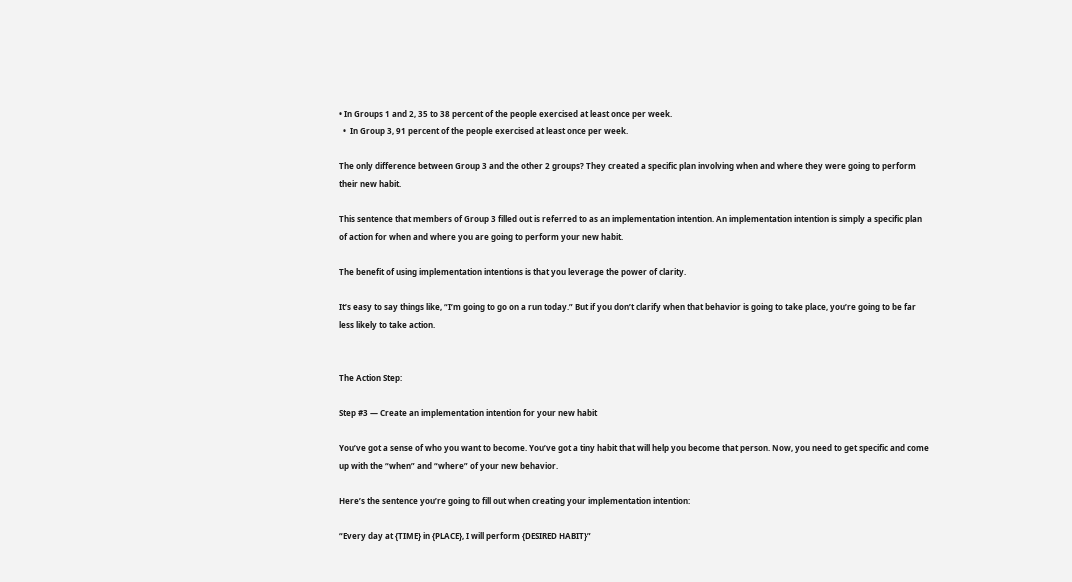• In Groups 1 and 2, 35 to 38 percent of the people exercised at least once per week.
  •  In Group 3, 91 percent of the people exercised at least once per week.

The only difference between Group 3 and the other 2 groups? They created a specific plan involving when and where they were going to perform their new habit.

This sentence that members of Group 3 filled out is referred to as an implementation intention. An implementation intention is simply a specific plan of action for when and where you are going to perform your new habit.

The benefit of using implementation intentions is that you leverage the power of clarity.

It’s easy to say things like, “I’m going to go on a run today.” But if you don’t clarify when that behavior is going to take place, you’re going to be far less likely to take action.


The Action Step:

Step #3 — Create an implementation intention for your new habit

You’ve got a sense of who you want to become. You’ve got a tiny habit that will help you become that person. Now, you need to get specific and come up with the “when” and “where” of your new behavior.

Here’s the sentence you’re going to fill out when creating your implementation intention:

“Every day at {TIME} in {PLACE}, I will perform {DESIRED HABIT}”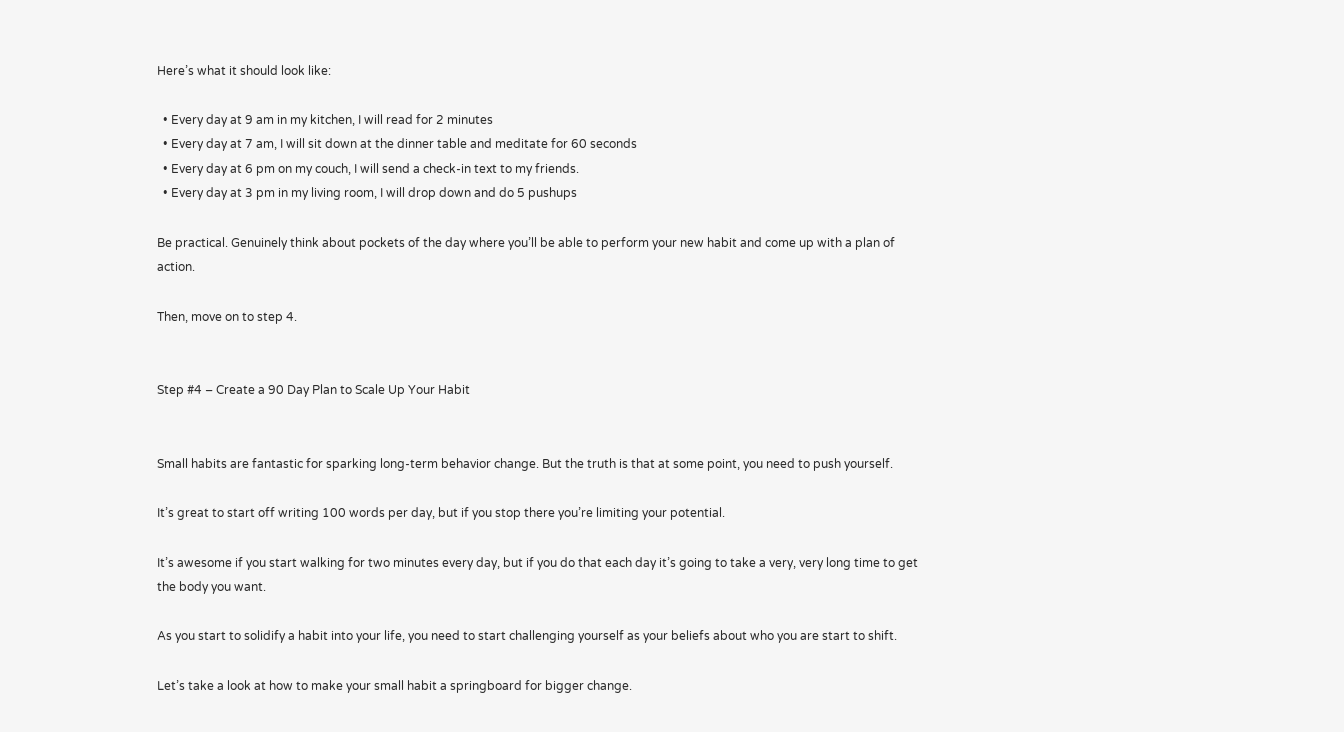Here’s what it should look like:

  • Every day at 9 am in my kitchen, I will read for 2 minutes
  • Every day at 7 am, I will sit down at the dinner table and meditate for 60 seconds
  • Every day at 6 pm on my couch, I will send a check-in text to my friends.
  • Every day at 3 pm in my living room, I will drop down and do 5 pushups

Be practical. Genuinely think about pockets of the day where you’ll be able to perform your new habit and come up with a plan of action.

Then, move on to step 4.


Step #4 – Create a 90 Day Plan to Scale Up Your Habit


Small habits are fantastic for sparking long-term behavior change. But the truth is that at some point, you need to push yourself.

It’s great to start off writing 100 words per day, but if you stop there you’re limiting your potential.

It’s awesome if you start walking for two minutes every day, but if you do that each day it’s going to take a very, very long time to get the body you want.

As you start to solidify a habit into your life, you need to start challenging yourself as your beliefs about who you are start to shift.

Let’s take a look at how to make your small habit a springboard for bigger change.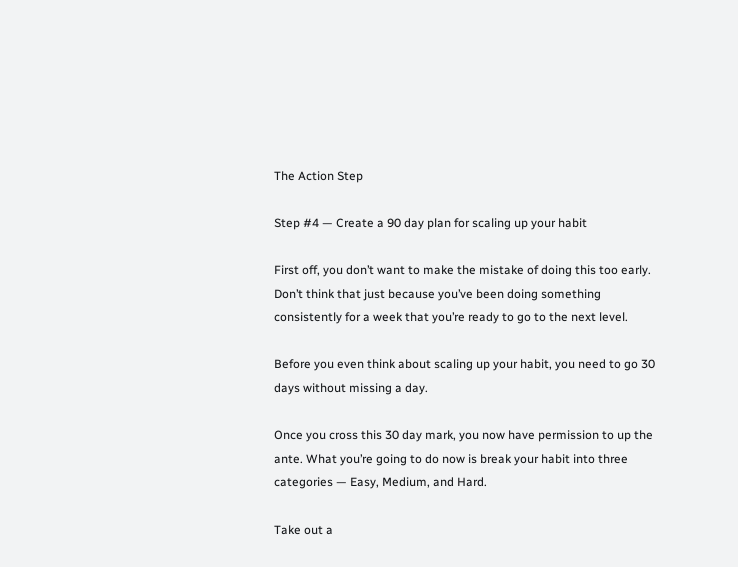The Action Step

Step #4 — Create a 90 day plan for scaling up your habit

First off, you don’t want to make the mistake of doing this too early. Don’t think that just because you’ve been doing something consistently for a week that you’re ready to go to the next level.

Before you even think about scaling up your habit, you need to go 30 days without missing a day.

Once you cross this 30 day mark, you now have permission to up the ante. What you’re going to do now is break your habit into three categories — Easy, Medium, and Hard.

Take out a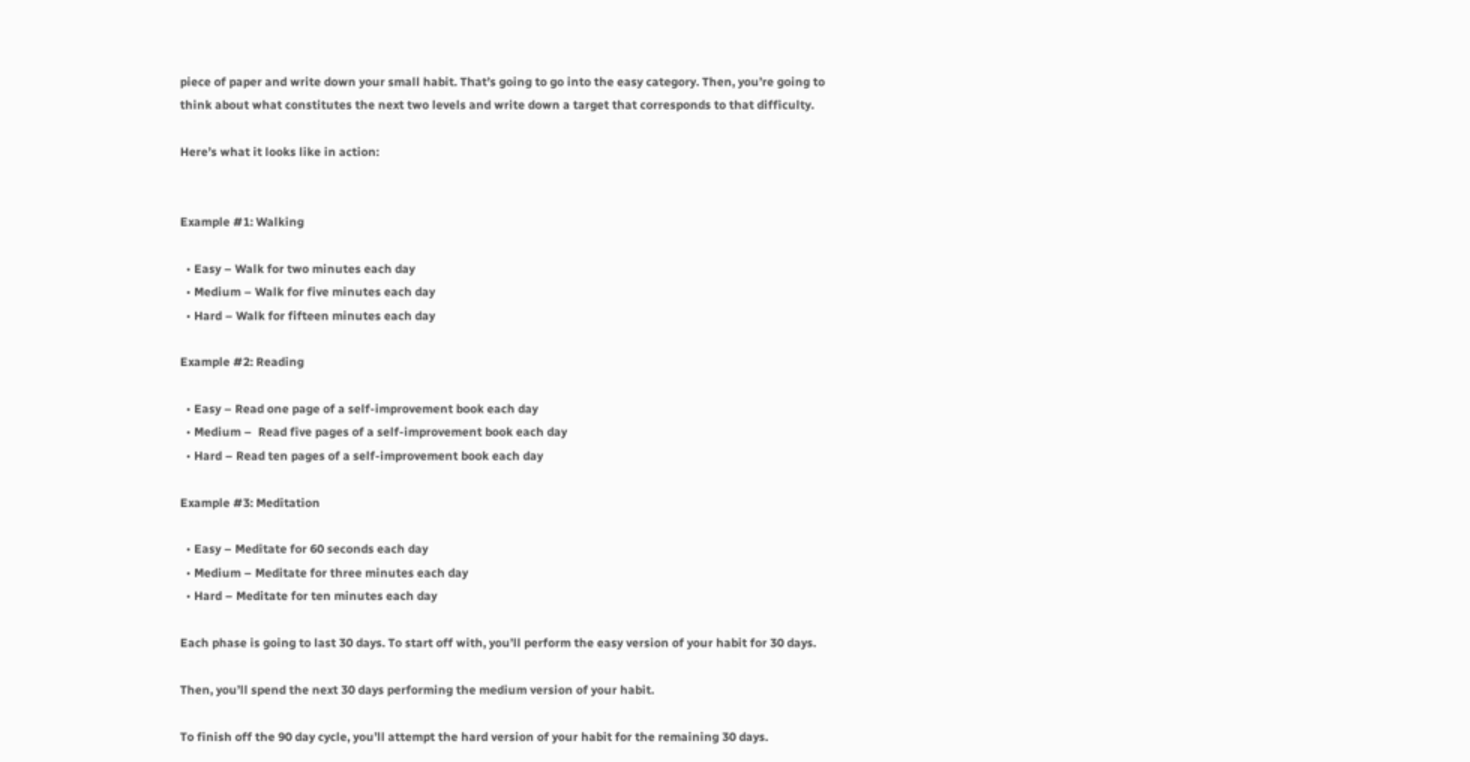piece of paper and write down your small habit. That’s going to go into the easy category. Then, you’re going to think about what constitutes the next two levels and write down a target that corresponds to that difficulty.

Here’s what it looks like in action:


Example #1: Walking

  • Easy – Walk for two minutes each day
  • Medium – Walk for five minutes each day
  • Hard – Walk for fifteen minutes each day

Example #2: Reading

  • Easy – Read one page of a self-improvement book each day
  • Medium –  Read five pages of a self-improvement book each day
  • Hard – Read ten pages of a self-improvement book each day

Example #3: Meditation

  • Easy – Meditate for 60 seconds each day
  • Medium – Meditate for three minutes each day
  • Hard – Meditate for ten minutes each day

Each phase is going to last 30 days. To start off with, you’ll perform the easy version of your habit for 30 days.

Then, you’ll spend the next 30 days performing the medium version of your habit.

To finish off the 90 day cycle, you’ll attempt the hard version of your habit for the remaining 30 days.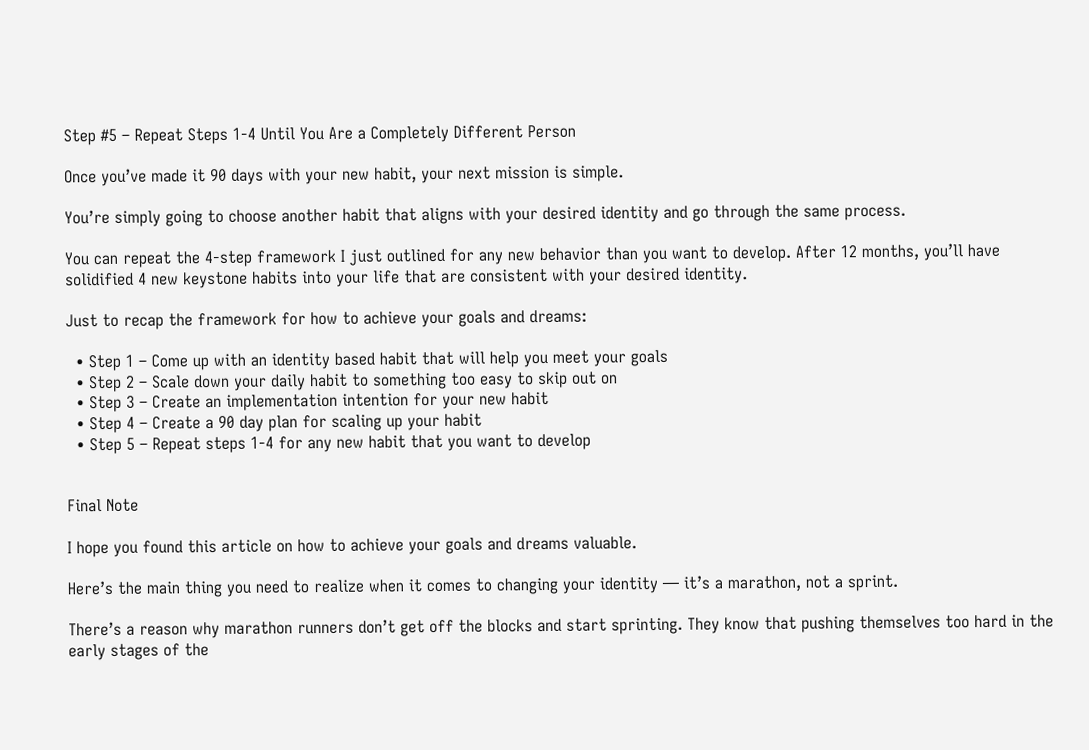Step #5 – Repeat Steps 1-4 Until You Are a Completely Different Person

Once you’ve made it 90 days with your new habit, your next mission is simple.

You’re simply going to choose another habit that aligns with your desired identity and go through the same process.

You can repeat the 4-step framework I just outlined for any new behavior than you want to develop. After 12 months, you’ll have solidified 4 new keystone habits into your life that are consistent with your desired identity.

Just to recap the framework for how to achieve your goals and dreams:

  • Step 1 – Come up with an identity based habit that will help you meet your goals
  • Step 2 – Scale down your daily habit to something too easy to skip out on
  • Step 3 – Create an implementation intention for your new habit
  • Step 4 – Create a 90 day plan for scaling up your habit
  • Step 5 – Repeat steps 1-4 for any new habit that you want to develop


Final Note

I hope you found this article on how to achieve your goals and dreams valuable.

Here’s the main thing you need to realize when it comes to changing your identity — it’s a marathon, not a sprint.

There’s a reason why marathon runners don’t get off the blocks and start sprinting. They know that pushing themselves too hard in the early stages of the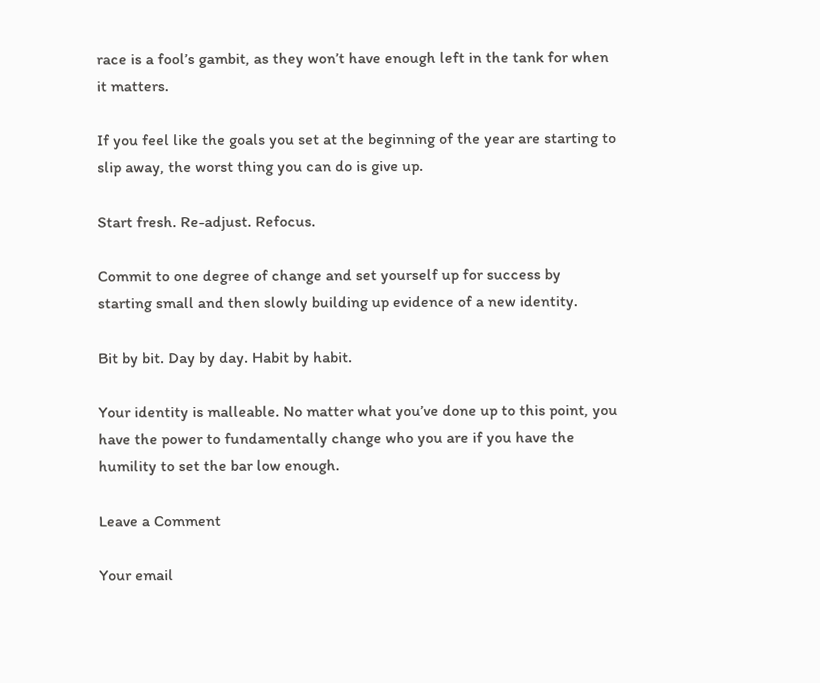race is a fool’s gambit, as they won’t have enough left in the tank for when it matters.

If you feel like the goals you set at the beginning of the year are starting to slip away, the worst thing you can do is give up.

Start fresh. Re-adjust. Refocus.

Commit to one degree of change and set yourself up for success by starting small and then slowly building up evidence of a new identity.

Bit by bit. Day by day. Habit by habit.

Your identity is malleable. No matter what you’ve done up to this point, you have the power to fundamentally change who you are if you have the humility to set the bar low enough.

Leave a Comment

Your email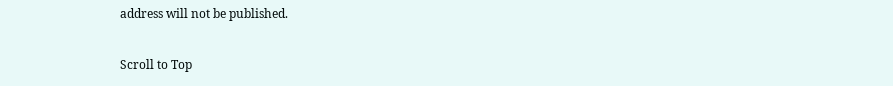address will not be published.

Scroll to Top